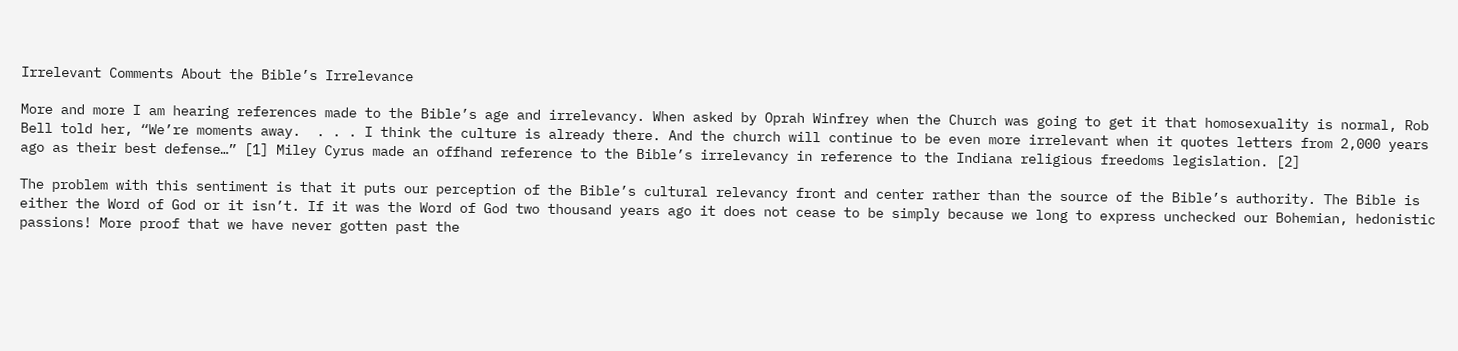Irrelevant Comments About the Bible’s Irrelevance

More and more I am hearing references made to the Bible’s age and irrelevancy. When asked by Oprah Winfrey when the Church was going to get it that homosexuality is normal, Rob Bell told her, “We’re moments away.  . . . I think the culture is already there. And the church will continue to be even more irrelevant when it quotes letters from 2,000 years ago as their best defense…” [1] Miley Cyrus made an offhand reference to the Bible’s irrelevancy in reference to the Indiana religious freedoms legislation. [2]

The problem with this sentiment is that it puts our perception of the Bible’s cultural relevancy front and center rather than the source of the Bible’s authority. The Bible is either the Word of God or it isn’t. If it was the Word of God two thousand years ago it does not cease to be simply because we long to express unchecked our Bohemian, hedonistic passions! More proof that we have never gotten past the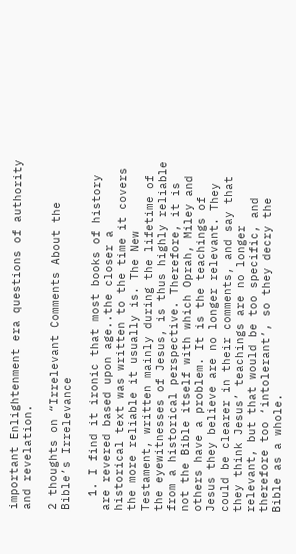important Enlightenment era questions of authority and revelation.

2 thoughts on “Irrelevant Comments About the Bible’s Irrelevance

  1. I find it ironic that most books of history are revered based upon age..the closer a historical text was written to the time it covers the more reliable it usually is. The New Testament, written mainly during the lifetime of the eyewitnesses of Jesus, is thus highly reliable from a historical perspective. Therefore, it is not the Bible itself with which Oprah, Miley and others have a problem. It is the teachings of Jesus they believe are no longer relevant. They could be clearer in their comments, and say that they think Jesus’ teachings are no longer relevant, but that would be too specific, and therefore too ‘intolerant’, so they decry the Bible as a whole.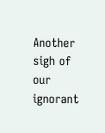Another sigh of our ignorant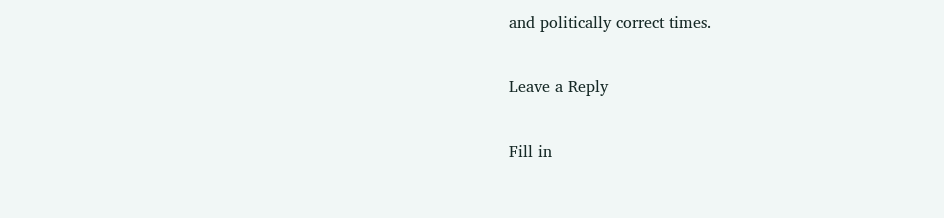and politically correct times.

Leave a Reply

Fill in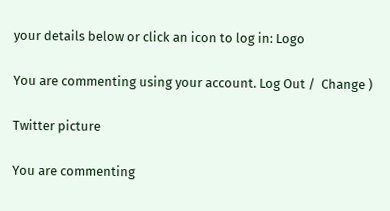your details below or click an icon to log in: Logo

You are commenting using your account. Log Out /  Change )

Twitter picture

You are commenting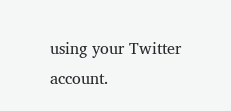using your Twitter account.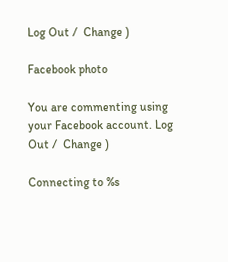Log Out /  Change )

Facebook photo

You are commenting using your Facebook account. Log Out /  Change )

Connecting to %s